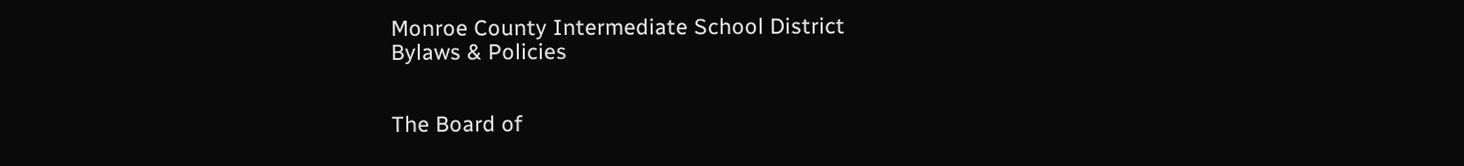Monroe County Intermediate School District
Bylaws & Policies


The Board of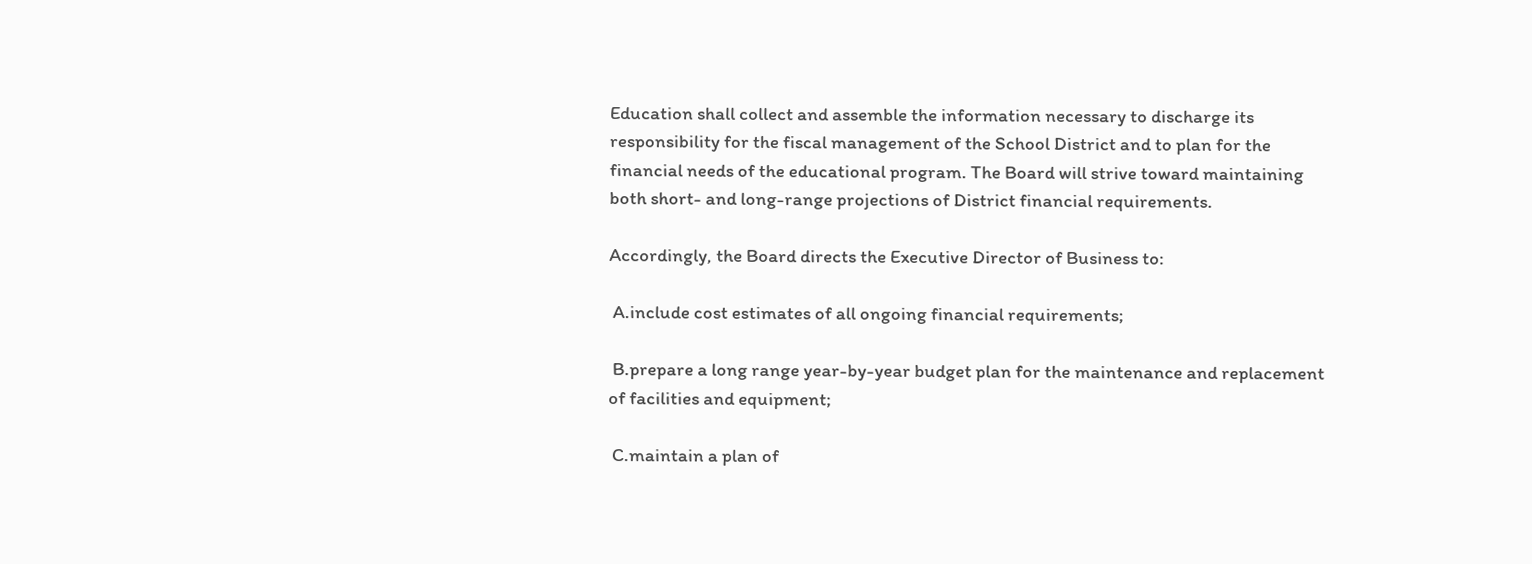Education shall collect and assemble the information necessary to discharge its responsibility for the fiscal management of the School District and to plan for the financial needs of the educational program. The Board will strive toward maintaining both short- and long-range projections of District financial requirements.

Accordingly, the Board directs the Executive Director of Business to:

 A.include cost estimates of all ongoing financial requirements;

 B.prepare a long range year-by-year budget plan for the maintenance and replacement of facilities and equipment;

 C.maintain a plan of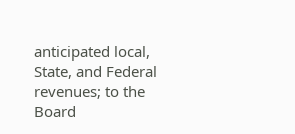anticipated local, State, and Federal revenues; to the Board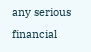any serious financial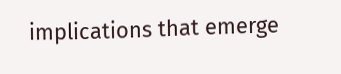implications that emerge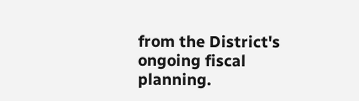from the District's ongoing fiscal planning.